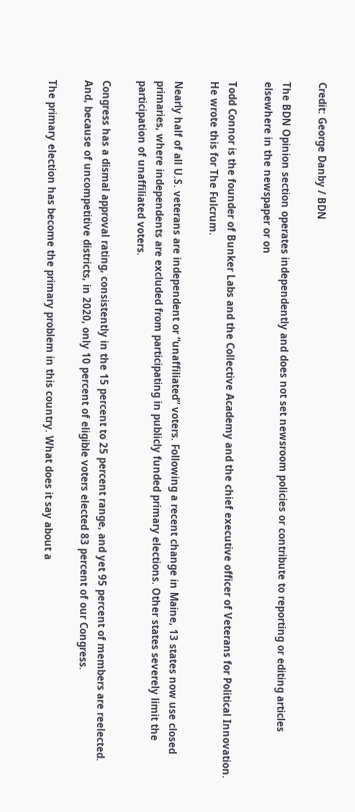Credit: George Danby / BDN

The BDN Opinion section operates independently and does not set newsroom policies or contribute to reporting or editing articles elsewhere in the newspaper or on

Todd Connor is the founder of Bunker Labs and the Collective Academy and the chief executive officer of Veterans for Political Innovation. He wrote this for The Fulcrum.

Nearly half of all U.S. veterans are independent or “unaffiliated” voters. Following a recent change in Maine, 13 states now use closed primaries, where independents are excluded from participating in publicly funded primary elections. Other states severely limit the participation of unaffiliated voters.

Congress has a dismal approval rating, consistently in the 15 percent to 25 percent range, and yet 95 percent of members are reelected. And, because of uncompetitive districts, in 2020, only 10 percent of eligible voters elected 83 percent of our Congress.

The primary election has become the primary problem in this country. What does it say about a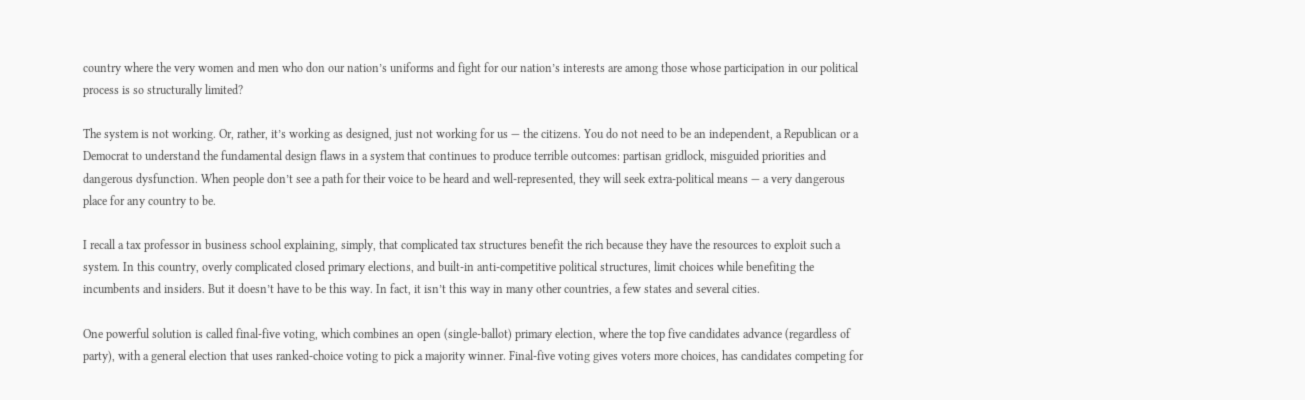country where the very women and men who don our nation’s uniforms and fight for our nation’s interests are among those whose participation in our political process is so structurally limited?

The system is not working. Or, rather, it’s working as designed, just not working for us — the citizens. You do not need to be an independent, a Republican or a Democrat to understand the fundamental design flaws in a system that continues to produce terrible outcomes: partisan gridlock, misguided priorities and dangerous dysfunction. When people don’t see a path for their voice to be heard and well-represented, they will seek extra-political means — a very dangerous place for any country to be.

I recall a tax professor in business school explaining, simply, that complicated tax structures benefit the rich because they have the resources to exploit such a system. In this country, overly complicated closed primary elections, and built-in anti-competitive political structures, limit choices while benefiting the incumbents and insiders. But it doesn’t have to be this way. In fact, it isn’t this way in many other countries, a few states and several cities.

One powerful solution is called final-five voting, which combines an open (single-ballot) primary election, where the top five candidates advance (regardless of party), with a general election that uses ranked-choice voting to pick a majority winner. Final-five voting gives voters more choices, has candidates competing for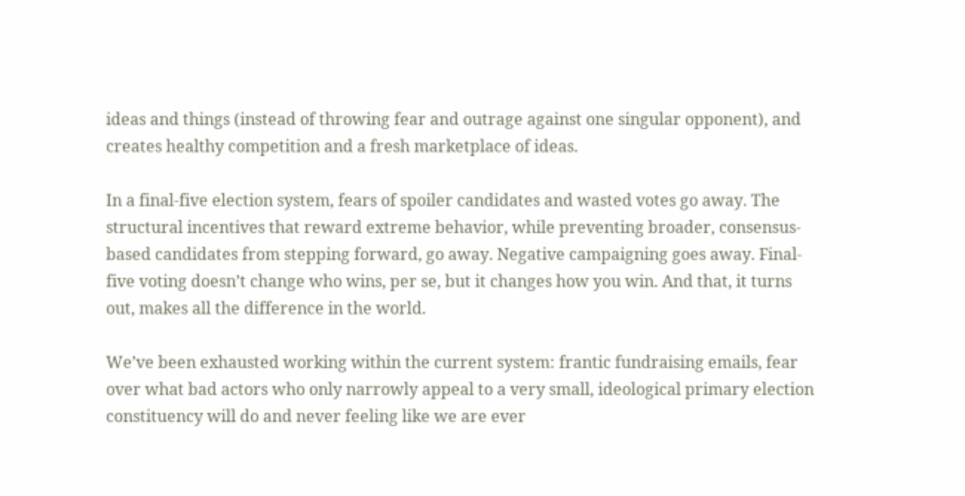ideas and things (instead of throwing fear and outrage against one singular opponent), and creates healthy competition and a fresh marketplace of ideas.

In a final-five election system, fears of spoiler candidates and wasted votes go away. The structural incentives that reward extreme behavior, while preventing broader, consensus-based candidates from stepping forward, go away. Negative campaigning goes away. Final-five voting doesn’t change who wins, per se, but it changes how you win. And that, it turns out, makes all the difference in the world.

We’ve been exhausted working within the current system: frantic fundraising emails, fear over what bad actors who only narrowly appeal to a very small, ideological primary election constituency will do and never feeling like we are ever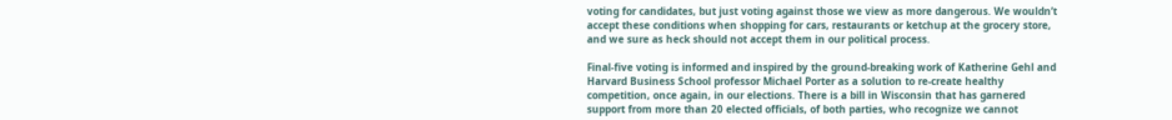voting for candidates, but just voting against those we view as more dangerous. We wouldn’t accept these conditions when shopping for cars, restaurants or ketchup at the grocery store, and we sure as heck should not accept them in our political process.

Final-five voting is informed and inspired by the ground-breaking work of Katherine Gehl and Harvard Business School professor Michael Porter as a solution to re-create healthy competition, once again, in our elections. There is a bill in Wisconsin that has garnered support from more than 20 elected officials, of both parties, who recognize we cannot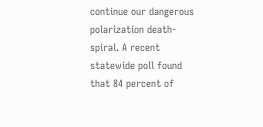continue our dangerous polarization death-spiral. A recent statewide poll found that 84 percent of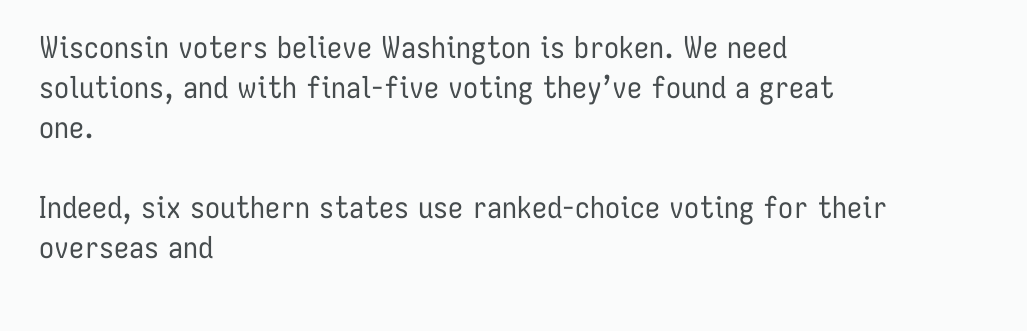Wisconsin voters believe Washington is broken. We need solutions, and with final-five voting they’ve found a great one.

Indeed, six southern states use ranked-choice voting for their overseas and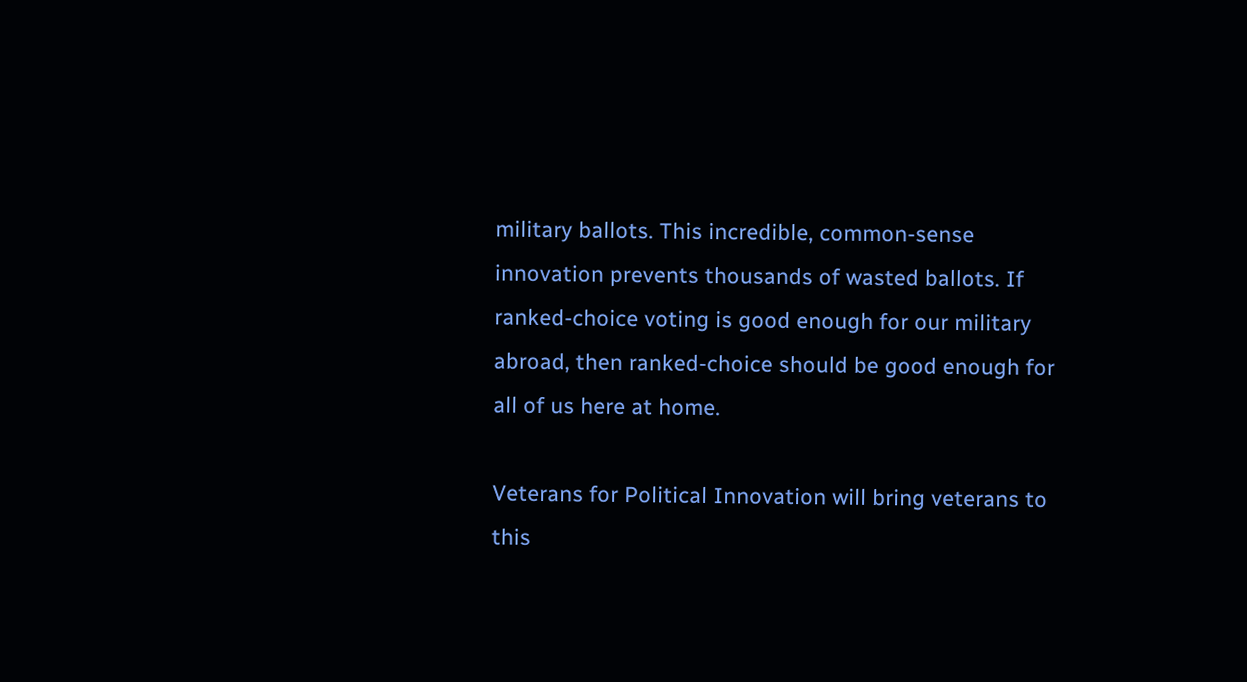military ballots. This incredible, common-sense innovation prevents thousands of wasted ballots. If ranked-choice voting is good enough for our military abroad, then ranked-choice should be good enough for all of us here at home.

Veterans for Political Innovation will bring veterans to this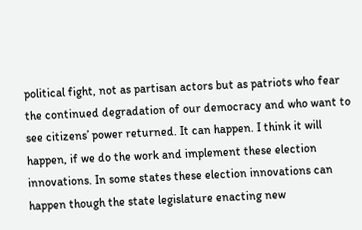political fight, not as partisan actors but as patriots who fear the continued degradation of our democracy and who want to see citizens’ power returned. It can happen. I think it will happen, if we do the work and implement these election innovations. In some states these election innovations can happen though the state legislature enacting new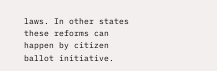laws. In other states these reforms can happen by citizen ballot initiative.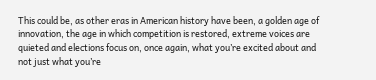This could be, as other eras in American history have been, a golden age of innovation, the age in which competition is restored, extreme voices are quieted and elections focus on, once again, what you’re excited about and not just what you’re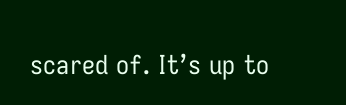scared of. It’s up to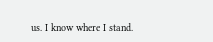us. I know where I stand.